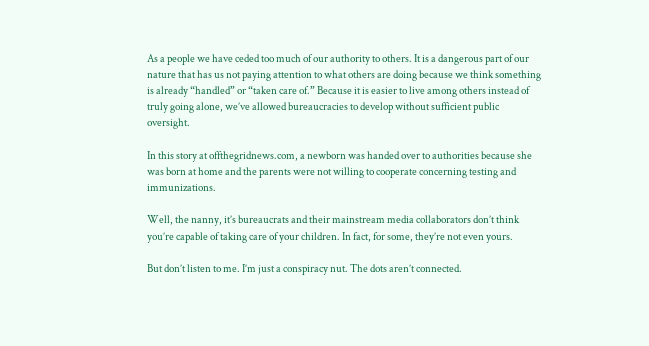As a people we have ceded too much of our authority to others. It is a dangerous part of our nature that has us not paying attention to what others are doing because we think something is already “handled” or “taken care of.” Because it is easier to live among others instead of truly going alone, we’ve allowed bureaucracies to develop without sufficient public oversight.

In this story at offthegridnews.com, a newborn was handed over to authorities because she was born at home and the parents were not willing to cooperate concerning testing and immunizations.

Well, the nanny, it’s bureaucrats and their mainstream media collaborators don’t think you’re capable of taking care of your children. In fact, for some, they’re not even yours.

But don’t listen to me. I’m just a conspiracy nut. The dots aren’t connected.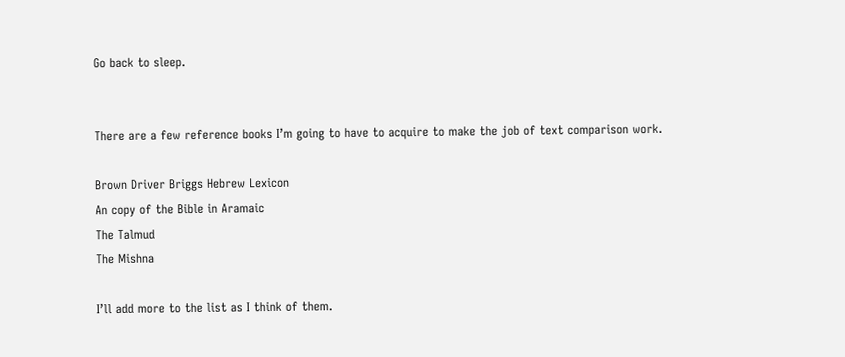Go back to sleep.


There are a few reference books I’m going to have to acquire to make the job of text comparison work.

Brown Driver Briggs Hebrew Lexicon
An copy of the Bible in Aramaic
The Talmud
The Mishna

I’ll add more to the list as I think of them.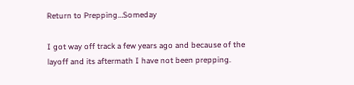Return to Prepping…Someday

I got way off track a few years ago and because of the layoff and its aftermath I have not been prepping.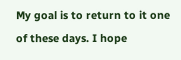My goal is to return to it one of these days. I hope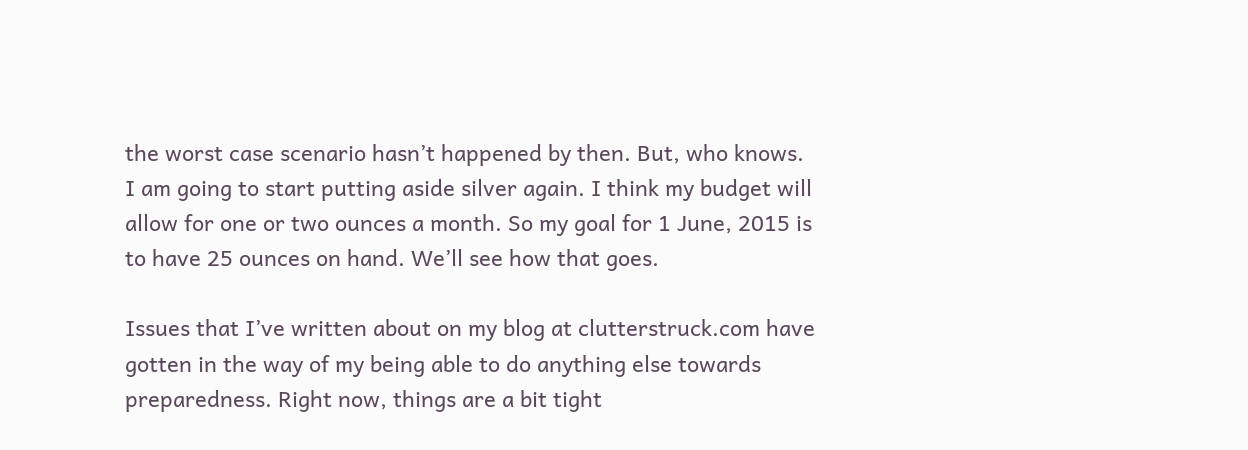the worst case scenario hasn’t happened by then. But, who knows. I am going to start putting aside silver again. I think my budget will allow for one or two ounces a month. So my goal for 1 June, 2015 is to have 25 ounces on hand. We’ll see how that goes.

Issues that I’ve written about on my blog at clutterstruck.com have gotten in the way of my being able to do anything else towards preparedness. Right now, things are a bit tight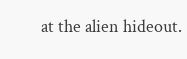at the alien hideout.